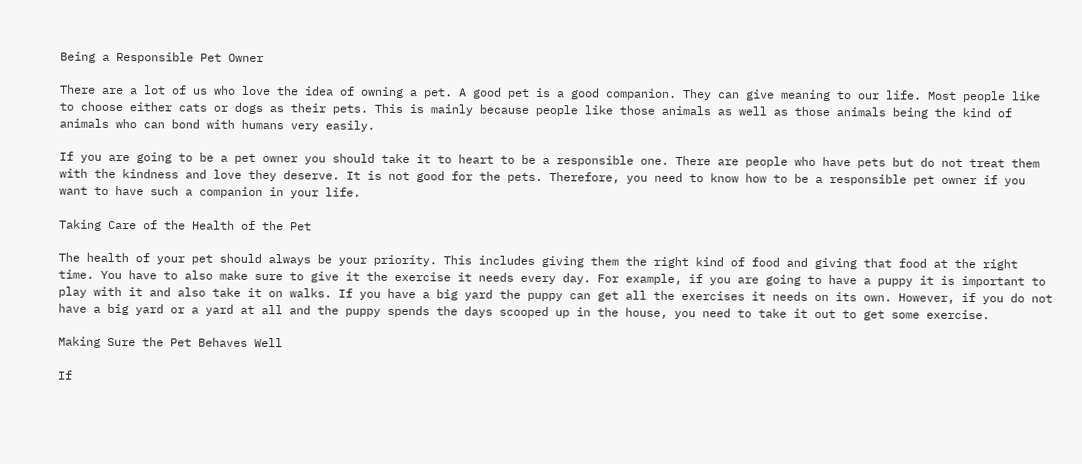Being a Responsible Pet Owner

There are a lot of us who love the idea of owning a pet. A good pet is a good companion. They can give meaning to our life. Most people like to choose either cats or dogs as their pets. This is mainly because people like those animals as well as those animals being the kind of animals who can bond with humans very easily.

If you are going to be a pet owner you should take it to heart to be a responsible one. There are people who have pets but do not treat them with the kindness and love they deserve. It is not good for the pets. Therefore, you need to know how to be a responsible pet owner if you want to have such a companion in your life.

Taking Care of the Health of the Pet

The health of your pet should always be your priority. This includes giving them the right kind of food and giving that food at the right time. You have to also make sure to give it the exercise it needs every day. For example, if you are going to have a puppy it is important to play with it and also take it on walks. If you have a big yard the puppy can get all the exercises it needs on its own. However, if you do not have a big yard or a yard at all and the puppy spends the days scooped up in the house, you need to take it out to get some exercise.

Making Sure the Pet Behaves Well

If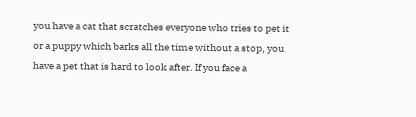you have a cat that scratches everyone who tries to pet it or a puppy which barks all the time without a stop, you have a pet that is hard to look after. If you face a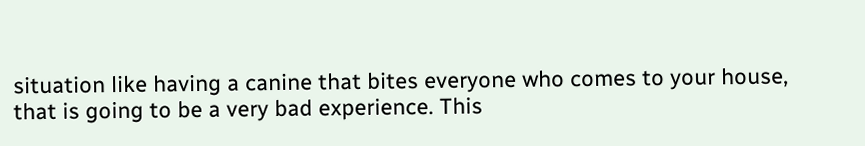situation like having a canine that bites everyone who comes to your house, that is going to be a very bad experience. This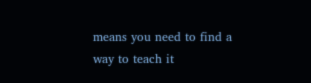means you need to find a way to teach it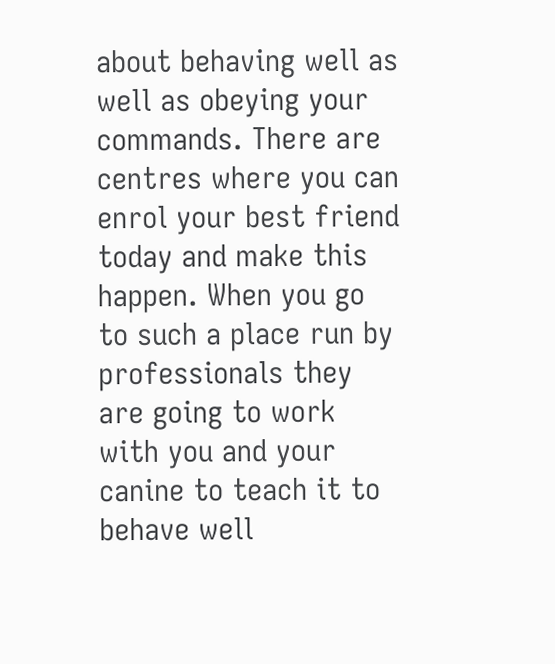about behaving well as well as obeying your commands. There are centres where you can enrol your best friend today and make this happen. When you go to such a place run by professionals they are going to work with you and your canine to teach it to behave well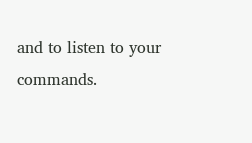and to listen to your commands.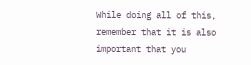While doing all of this, remember that it is also important that you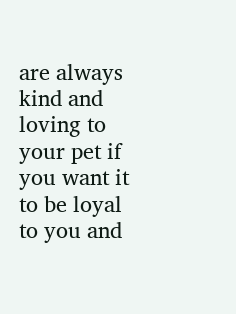are always kind and loving to your pet if you want it to be loyal to you and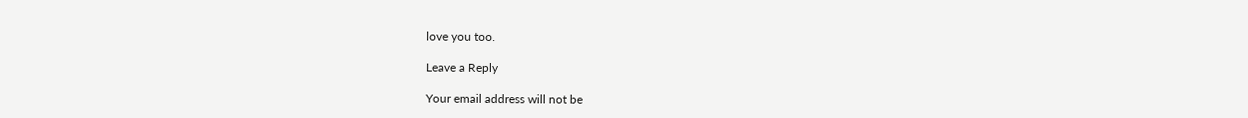love you too.

Leave a Reply

Your email address will not be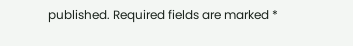published. Required fields are marked *